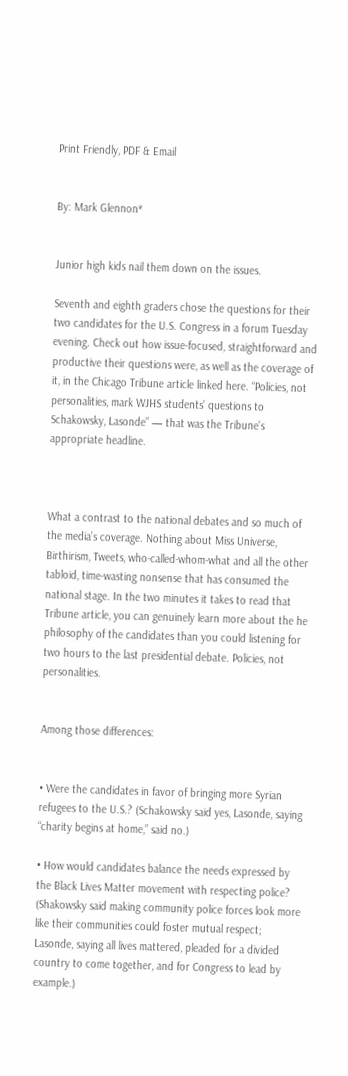Print Friendly, PDF & Email


By: Mark Glennon*


Junior high kids nail them down on the issues.

Seventh and eighth graders chose the questions for their two candidates for the U.S. Congress in a forum Tuesday evening. Check out how issue-focused, straightforward and productive their questions were, as well as the coverage of it, in the Chicago Tribune article linked here. “Policies, not personalities, mark WJHS students’ questions to Schakowsky, Lasonde” — that was the Tribune’s appropriate headline.



What a contrast to the national debates and so much of the media’s coverage. Nothing about Miss Universe, Birthirism, Tweets, who-called-whom-what and all the other tabloid, time-wasting nonsense that has consumed the national stage. In the two minutes it takes to read that Tribune article, you can genuinely learn more about the he philosophy of the candidates than you could listening for two hours to the last presidential debate. Policies, not personalities.


Among those differences:


• Were the candidates in favor of bringing more Syrian refugees to the U.S.? (Schakowsky said yes, Lasonde, saying “charity begins at home,” said no.)

• How would candidates balance the needs expressed by the Black Lives Matter movement with respecting police? (Shakowsky said making community police forces look more like their communities could foster mutual respect; Lasonde, saying all lives mattered, pleaded for a divided country to come together, and for Congress to lead by example.)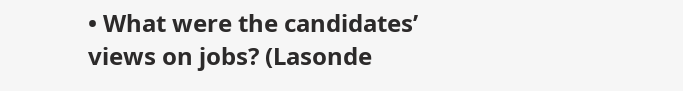• What were the candidates’ views on jobs? (Lasonde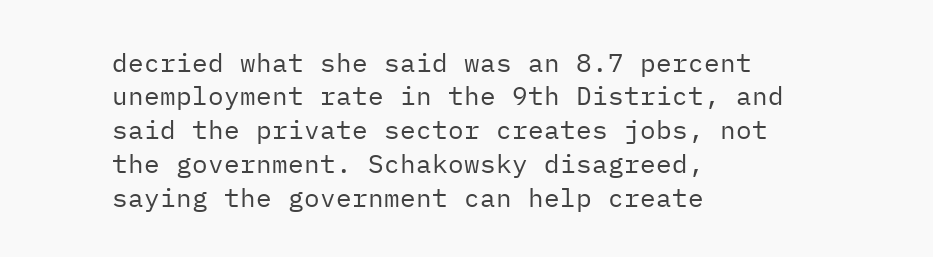decried what she said was an 8.7 percent unemployment rate in the 9th District, and said the private sector creates jobs, not the government. Schakowsky disagreed, saying the government can help create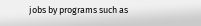jobs by programs such as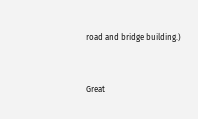road and bridge building.)


Great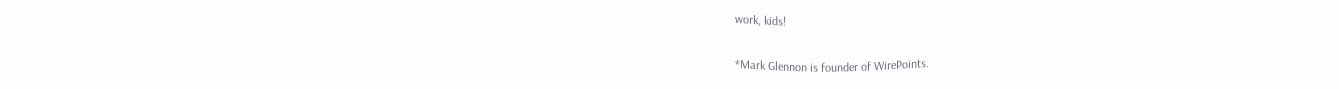work, kids!


*Mark Glennon is founder of WirePoints.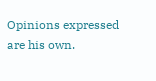Opinions expressed are his own.